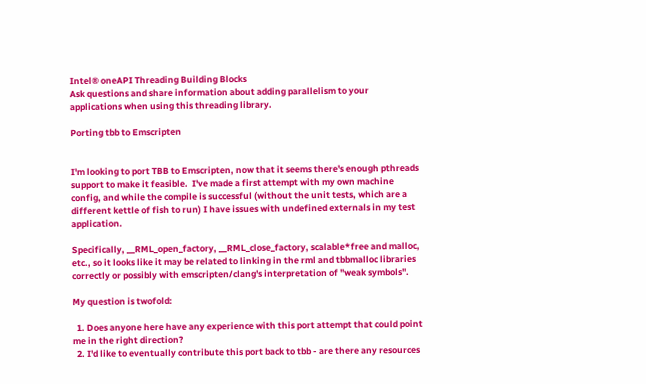Intel® oneAPI Threading Building Blocks
Ask questions and share information about adding parallelism to your applications when using this threading library.

Porting tbb to Emscripten


I'm looking to port TBB to Emscripten, now that it seems there's enough pthreads support to make it feasible.  I've made a first attempt with my own machine config, and while the compile is successful (without the unit tests, which are a different kettle of fish to run) I have issues with undefined externals in my test application.

Specifically, __RML_open_factory, __RML_close_factory, scalable*free and malloc, etc., so it looks like it may be related to linking in the rml and tbbmalloc libraries correctly or possibly with emscripten/clang's interpretation of "weak symbols".

My question is twofold:

  1. Does anyone here have any experience with this port attempt that could point me in the right direction?
  2. I'd like to eventually contribute this port back to tbb - are there any resources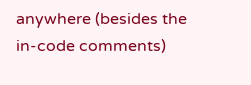anywhere (besides the in-code comments)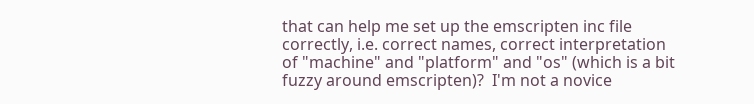that can help me set up the emscripten inc file correctly, i.e. correct names, correct interpretation of "machine" and "platform" and "os" (which is a bit fuzzy around emscripten)?  I'm not a novice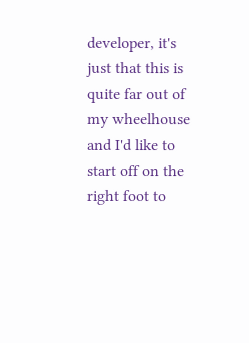developer, it's just that this is quite far out of my wheelhouse and I'd like to start off on the right foot to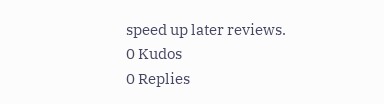speed up later reviews.
0 Kudos
0 Replies